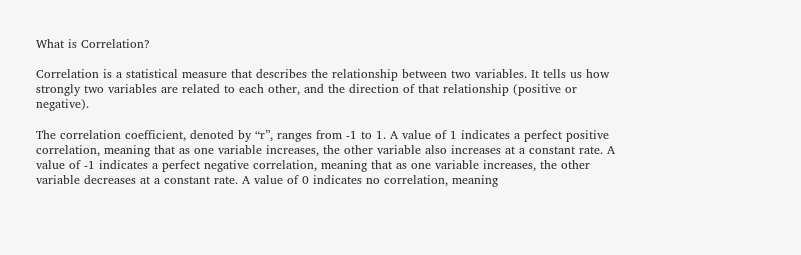What is Correlation?

Correlation is a statistical measure that describes the relationship between two variables. It tells us how strongly two variables are related to each other, and the direction of that relationship (positive or negative).

The correlation coefficient, denoted by “r”, ranges from -1 to 1. A value of 1 indicates a perfect positive correlation, meaning that as one variable increases, the other variable also increases at a constant rate. A value of -1 indicates a perfect negative correlation, meaning that as one variable increases, the other variable decreases at a constant rate. A value of 0 indicates no correlation, meaning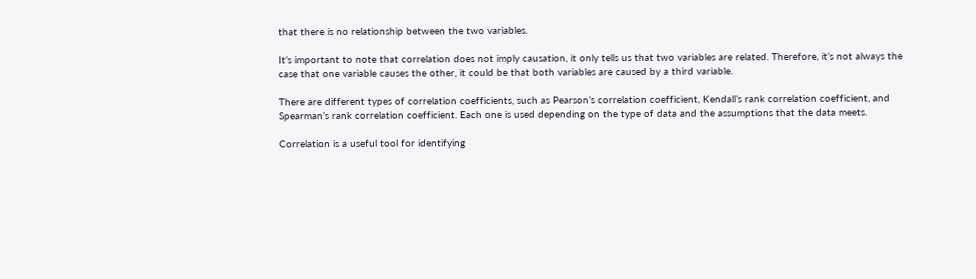that there is no relationship between the two variables.

It’s important to note that correlation does not imply causation, it only tells us that two variables are related. Therefore, it’s not always the case that one variable causes the other, it could be that both variables are caused by a third variable.

There are different types of correlation coefficients, such as Pearson’s correlation coefficient, Kendall’s rank correlation coefficient, and Spearman’s rank correlation coefficient. Each one is used depending on the type of data and the assumptions that the data meets.

Correlation is a useful tool for identifying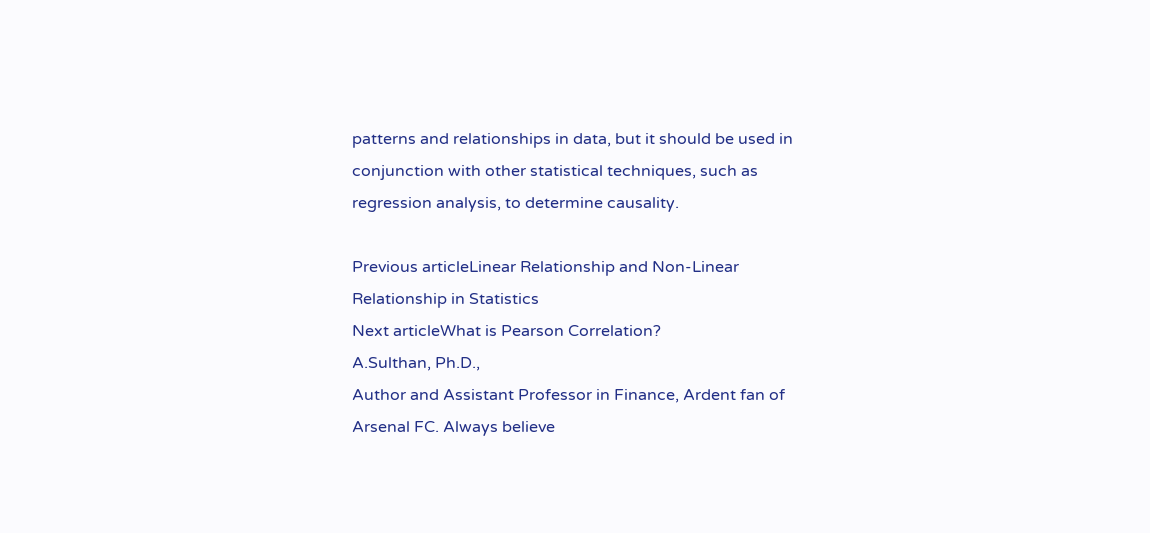patterns and relationships in data, but it should be used in conjunction with other statistical techniques, such as regression analysis, to determine causality.

Previous articleLinear Relationship and Non-Linear Relationship in Statistics
Next articleWhat is Pearson Correlation?
A.Sulthan, Ph.D.,
Author and Assistant Professor in Finance, Ardent fan of Arsenal FC. Always believe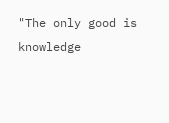"The only good is knowledge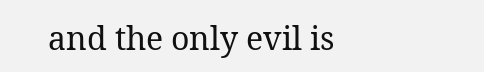and the only evil is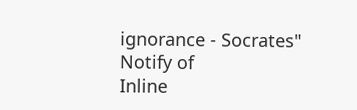ignorance - Socrates"
Notify of
Inline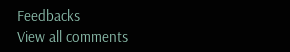Feedbacks
View all comments